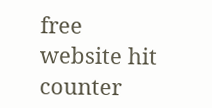free website hit counter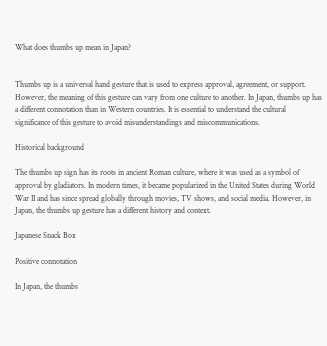What does thumbs up mean in Japan?


Thumbs up is a universal hand gesture that is used to express approval, agreement, or support. However, the meaning of this gesture can vary from one culture to another. In Japan, thumbs up has a different connotation than in Western countries. It is essential to understand the cultural significance of this gesture to avoid misunderstandings and miscommunications.

Historical background

The thumbs up sign has its roots in ancient Roman culture, where it was used as a symbol of approval by gladiators. In modern times, it became popularized in the United States during World War II and has since spread globally through movies, TV shows, and social media. However, in Japan, the thumbs up gesture has a different history and context.

Japanese Snack Box

Positive connotation

In Japan, the thumbs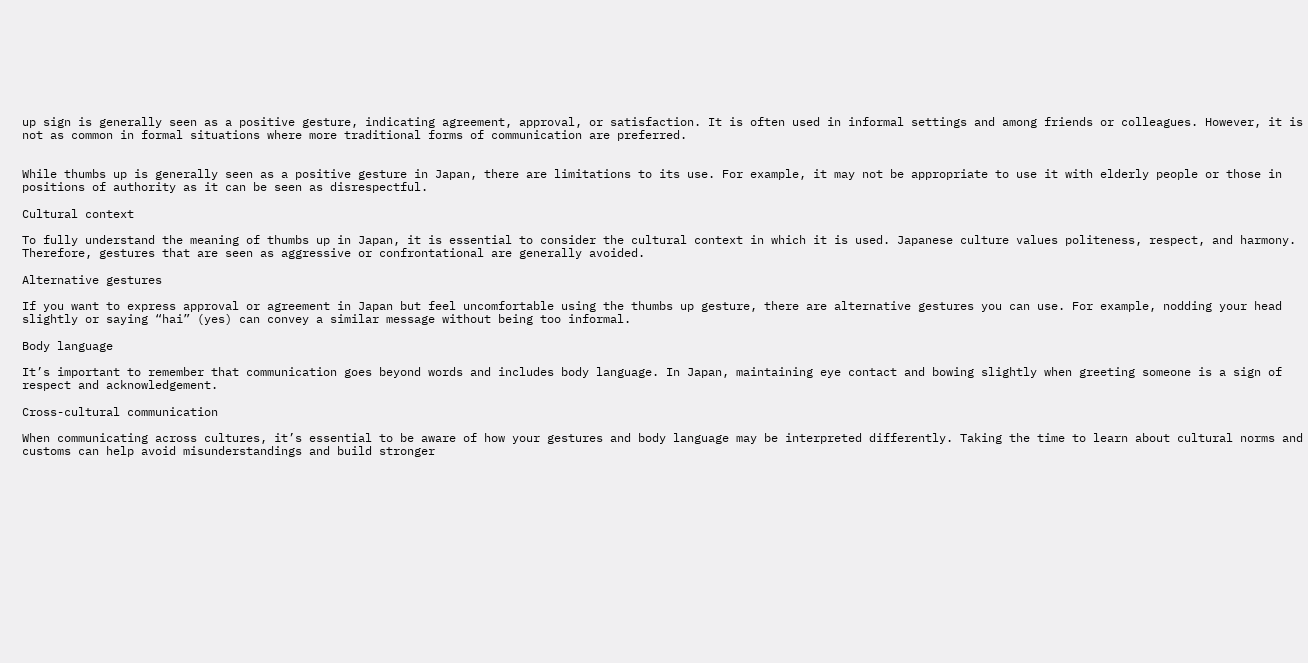up sign is generally seen as a positive gesture, indicating agreement, approval, or satisfaction. It is often used in informal settings and among friends or colleagues. However, it is not as common in formal situations where more traditional forms of communication are preferred.


While thumbs up is generally seen as a positive gesture in Japan, there are limitations to its use. For example, it may not be appropriate to use it with elderly people or those in positions of authority as it can be seen as disrespectful.

Cultural context

To fully understand the meaning of thumbs up in Japan, it is essential to consider the cultural context in which it is used. Japanese culture values politeness, respect, and harmony. Therefore, gestures that are seen as aggressive or confrontational are generally avoided.

Alternative gestures

If you want to express approval or agreement in Japan but feel uncomfortable using the thumbs up gesture, there are alternative gestures you can use. For example, nodding your head slightly or saying “hai” (yes) can convey a similar message without being too informal.

Body language

It’s important to remember that communication goes beyond words and includes body language. In Japan, maintaining eye contact and bowing slightly when greeting someone is a sign of respect and acknowledgement.

Cross-cultural communication

When communicating across cultures, it’s essential to be aware of how your gestures and body language may be interpreted differently. Taking the time to learn about cultural norms and customs can help avoid misunderstandings and build stronger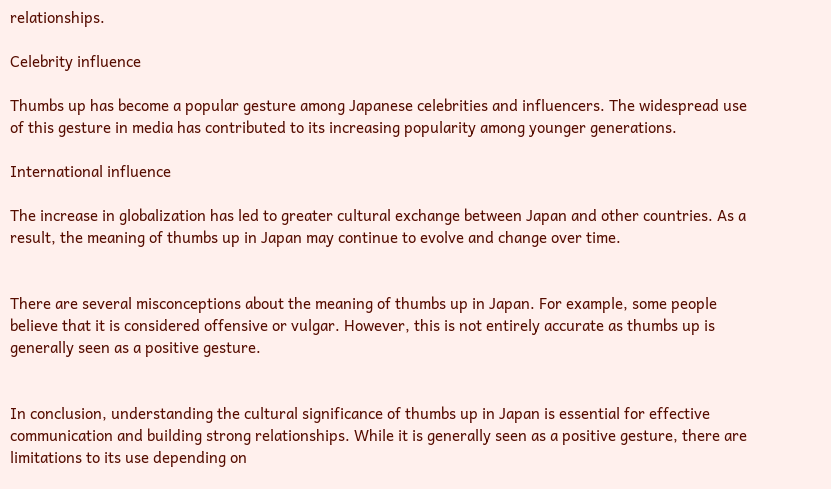relationships.

Celebrity influence

Thumbs up has become a popular gesture among Japanese celebrities and influencers. The widespread use of this gesture in media has contributed to its increasing popularity among younger generations.

International influence

The increase in globalization has led to greater cultural exchange between Japan and other countries. As a result, the meaning of thumbs up in Japan may continue to evolve and change over time.


There are several misconceptions about the meaning of thumbs up in Japan. For example, some people believe that it is considered offensive or vulgar. However, this is not entirely accurate as thumbs up is generally seen as a positive gesture.


In conclusion, understanding the cultural significance of thumbs up in Japan is essential for effective communication and building strong relationships. While it is generally seen as a positive gesture, there are limitations to its use depending on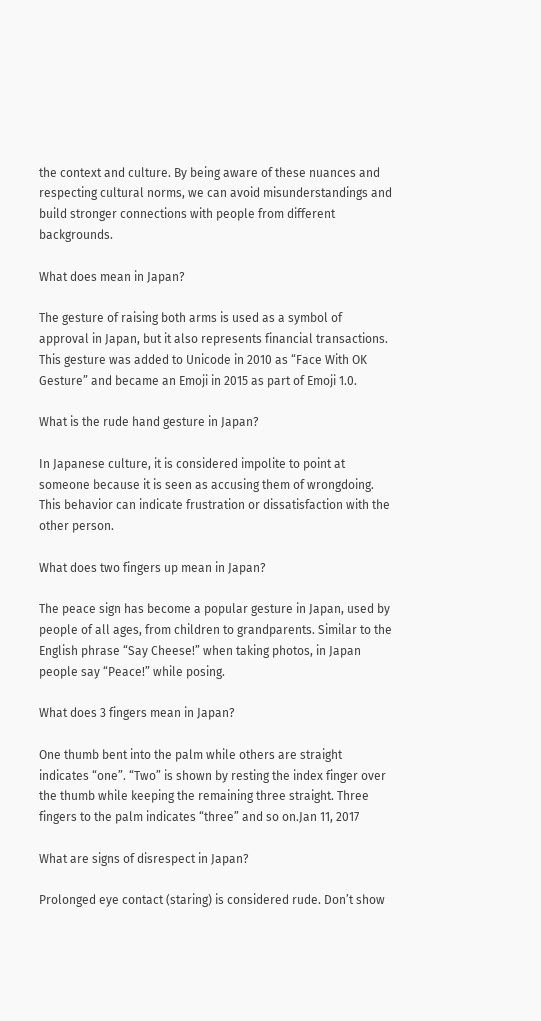the context and culture. By being aware of these nuances and respecting cultural norms, we can avoid misunderstandings and build stronger connections with people from different backgrounds.

What does mean in Japan?

The gesture of raising both arms is used as a symbol of approval in Japan, but it also represents financial transactions. This gesture was added to Unicode in 2010 as “Face With OK Gesture” and became an Emoji in 2015 as part of Emoji 1.0.

What is the rude hand gesture in Japan?

In Japanese culture, it is considered impolite to point at someone because it is seen as accusing them of wrongdoing. This behavior can indicate frustration or dissatisfaction with the other person.

What does two fingers up mean in Japan?

The peace sign has become a popular gesture in Japan, used by people of all ages, from children to grandparents. Similar to the English phrase “Say Cheese!” when taking photos, in Japan people say “Peace!” while posing.

What does 3 fingers mean in Japan?

One thumb bent into the palm while others are straight indicates “one”. “Two” is shown by resting the index finger over the thumb while keeping the remaining three straight. Three fingers to the palm indicates “three” and so on.Jan 11, 2017

What are signs of disrespect in Japan?

Prolonged eye contact (staring) is considered rude. Don’t show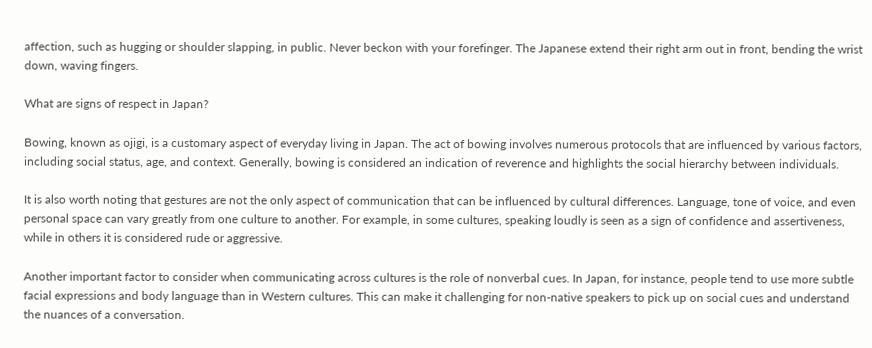affection, such as hugging or shoulder slapping, in public. Never beckon with your forefinger. The Japanese extend their right arm out in front, bending the wrist down, waving fingers.

What are signs of respect in Japan?

Bowing, known as ojigi, is a customary aspect of everyday living in Japan. The act of bowing involves numerous protocols that are influenced by various factors, including social status, age, and context. Generally, bowing is considered an indication of reverence and highlights the social hierarchy between individuals.

It is also worth noting that gestures are not the only aspect of communication that can be influenced by cultural differences. Language, tone of voice, and even personal space can vary greatly from one culture to another. For example, in some cultures, speaking loudly is seen as a sign of confidence and assertiveness, while in others it is considered rude or aggressive.

Another important factor to consider when communicating across cultures is the role of nonverbal cues. In Japan, for instance, people tend to use more subtle facial expressions and body language than in Western cultures. This can make it challenging for non-native speakers to pick up on social cues and understand the nuances of a conversation.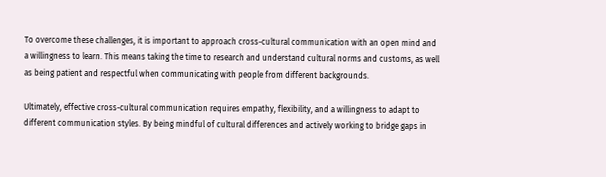To overcome these challenges, it is important to approach cross-cultural communication with an open mind and a willingness to learn. This means taking the time to research and understand cultural norms and customs, as well as being patient and respectful when communicating with people from different backgrounds.

Ultimately, effective cross-cultural communication requires empathy, flexibility, and a willingness to adapt to different communication styles. By being mindful of cultural differences and actively working to bridge gaps in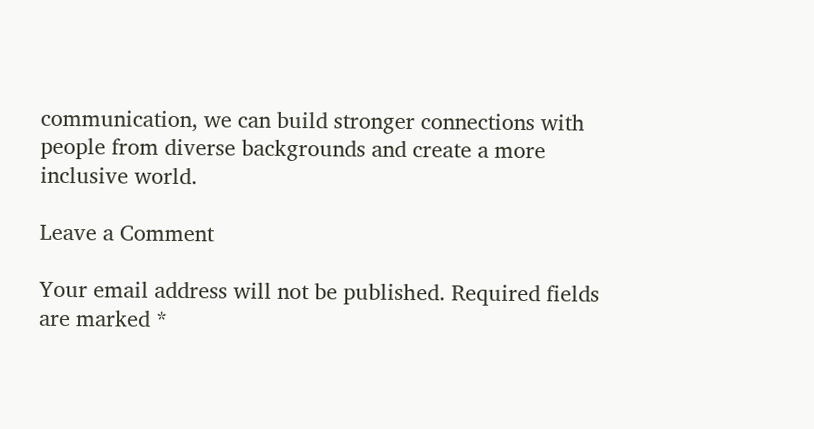communication, we can build stronger connections with people from diverse backgrounds and create a more inclusive world.

Leave a Comment

Your email address will not be published. Required fields are marked *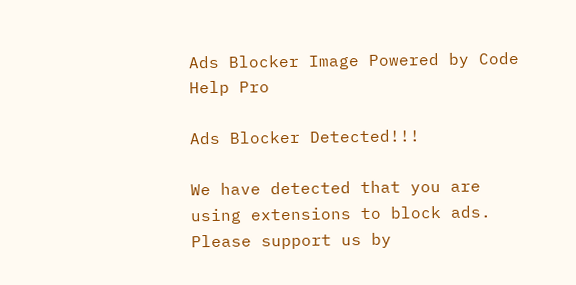Ads Blocker Image Powered by Code Help Pro

Ads Blocker Detected!!!

We have detected that you are using extensions to block ads. Please support us by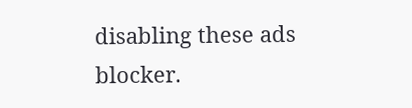disabling these ads blocker.